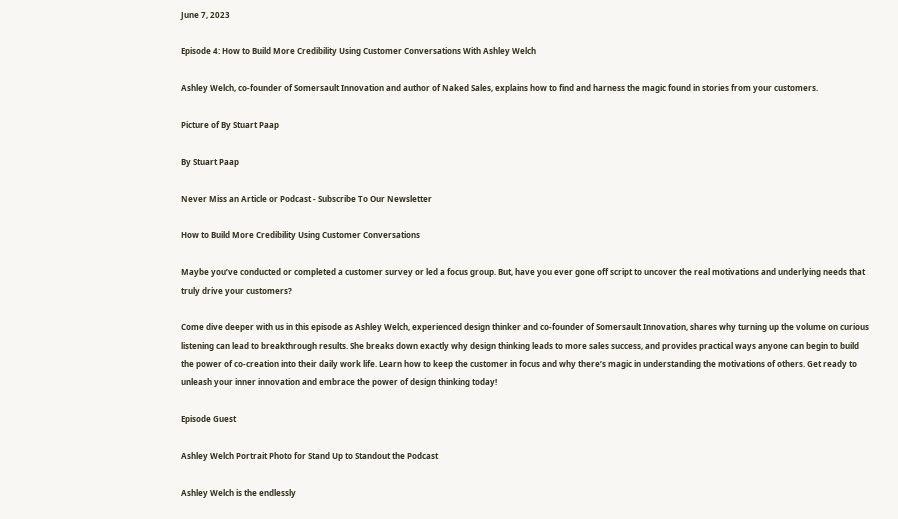June 7, 2023

Episode 4: How to Build More Credibility Using Customer Conversations With Ashley Welch

Ashley Welch, co-founder of Somersault Innovation and author of Naked Sales, explains how to find and harness the magic found in stories from your customers.

Picture of By Stuart Paap

By Stuart Paap

Never Miss an Article or Podcast - Subscribe To Our Newsletter

How to Build More Credibility Using Customer Conversations

Maybe you’ve conducted or completed a customer survey or led a focus group. But, have you ever gone off script to uncover the real motivations and underlying needs that truly drive your customers?

Come dive deeper with us in this episode as Ashley Welch, experienced design thinker and co-founder of Somersault Innovation, shares why turning up the volume on curious listening can lead to breakthrough results. She breaks down exactly why design thinking leads to more sales success, and provides practical ways anyone can begin to build the power of co-creation into their daily work life. Learn how to keep the customer in focus and why there’s magic in understanding the motivations of others. Get ready to unleash your inner innovation and embrace the power of design thinking today!

Episode Guest

Ashley Welch Portrait Photo for Stand Up to Standout the Podcast

Ashley Welch is the endlessly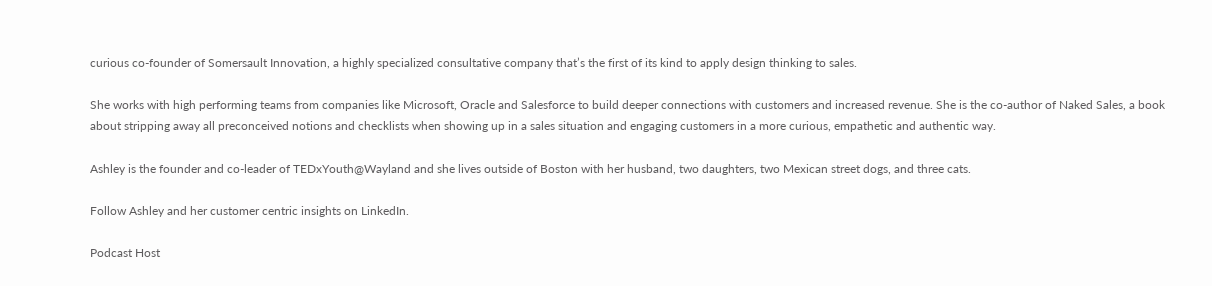curious co-founder of Somersault Innovation, a highly specialized consultative company that’s the first of its kind to apply design thinking to sales.

She works with high performing teams from companies like Microsoft, Oracle and Salesforce to build deeper connections with customers and increased revenue. She is the co-author of Naked Sales, a book about stripping away all preconceived notions and checklists when showing up in a sales situation and engaging customers in a more curious, empathetic and authentic way.

Ashley is the founder and co-leader of TEDxYouth@Wayland and she lives outside of Boston with her husband, two daughters, two Mexican street dogs, and three cats.

Follow Ashley and her customer centric insights on LinkedIn.

Podcast Host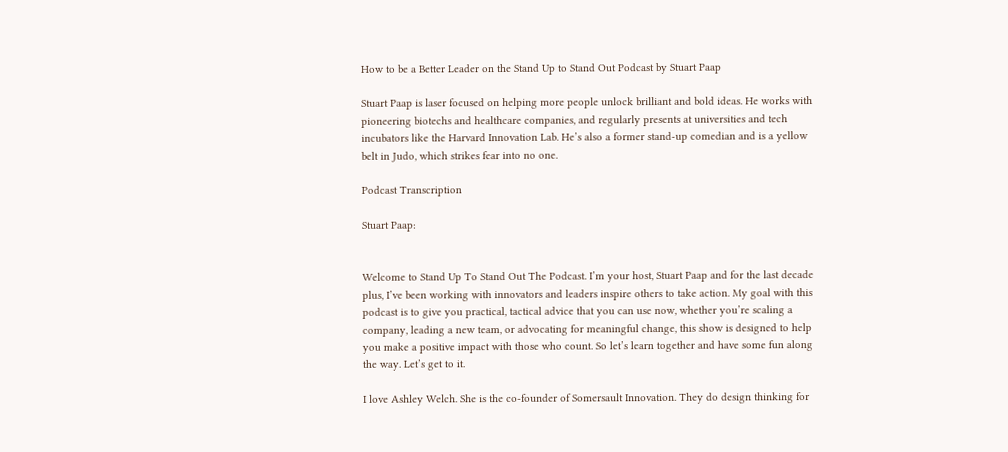How to be a Better Leader on the Stand Up to Stand Out Podcast by Stuart Paap

Stuart Paap is laser focused on helping more people unlock brilliant and bold ideas. He works with pioneering biotechs and healthcare companies, and regularly presents at universities and tech incubators like the Harvard Innovation Lab. He’s also a former stand-up comedian and is a yellow belt in Judo, which strikes fear into no one.

Podcast Transcription

Stuart Paap:


Welcome to Stand Up To Stand Out The Podcast. I’m your host, Stuart Paap and for the last decade plus, I’ve been working with innovators and leaders inspire others to take action. My goal with this podcast is to give you practical, tactical advice that you can use now, whether you’re scaling a company, leading a new team, or advocating for meaningful change, this show is designed to help you make a positive impact with those who count. So let’s learn together and have some fun along the way. Let’s get to it.

I love Ashley Welch. She is the co-founder of Somersault Innovation. They do design thinking for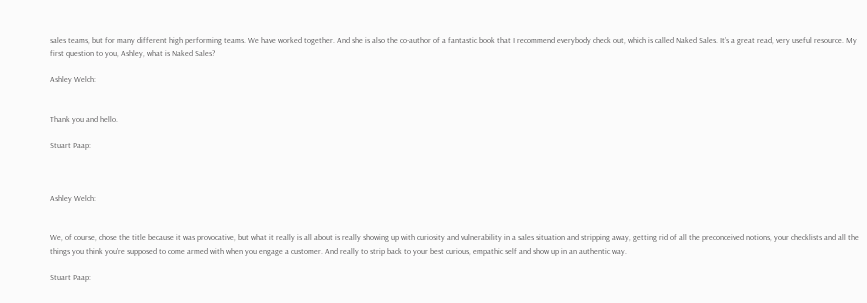sales teams, but for many different high performing teams. We have worked together. And she is also the co-author of a fantastic book that I recommend everybody check out, which is called Naked Sales. It’s a great read, very useful resource. My first question to you, Ashley, what is Naked Sales?

Ashley Welch:


Thank you and hello.

Stuart Paap:



Ashley Welch:


We, of course, chose the title because it was provocative, but what it really is all about is really showing up with curiosity and vulnerability in a sales situation and stripping away, getting rid of all the preconceived notions, your checklists and all the things you think you’re supposed to come armed with when you engage a customer. And really to strip back to your best curious, empathic self and show up in an authentic way.

Stuart Paap: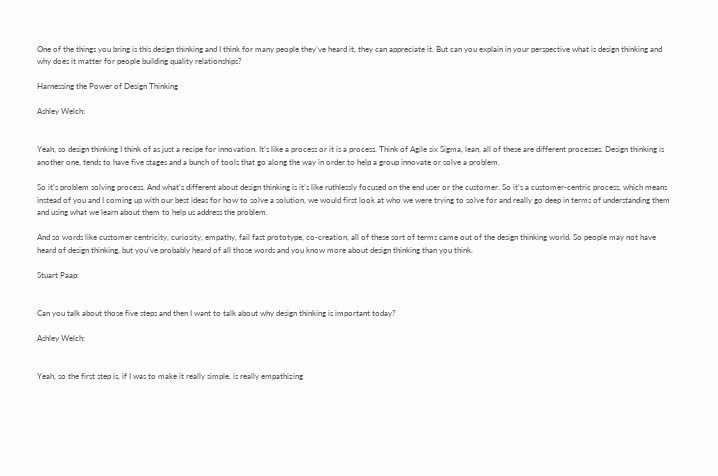One of the things you bring is this design thinking and I think for many people they’ve heard it, they can appreciate it. But can you explain in your perspective what is design thinking and why does it matter for people building quality relationships?

Harnessing the Power of Design Thinking

Ashley Welch:


Yeah, so design thinking I think of as just a recipe for innovation. It’s like a process or it is a process. Think of Agile six Sigma, lean, all of these are different processes. Design thinking is another one, tends to have five stages and a bunch of tools that go along the way in order to help a group innovate or solve a problem.

So it’s problem solving process. And what’s different about design thinking is it’s like ruthlessly focused on the end user or the customer. So it’s a customer-centric process, which means instead of you and I coming up with our best ideas for how to solve a solution, we would first look at who we were trying to solve for and really go deep in terms of understanding them and using what we learn about them to help us address the problem.

And so words like customer centricity, curiosity, empathy, fail fast prototype, co-creation, all of these sort of terms came out of the design thinking world. So people may not have heard of design thinking, but you’ve probably heard of all those words and you know more about design thinking than you think.

Stuart Paap:


Can you talk about those five steps and then I want to talk about why design thinking is important today?

Ashley Welch:


Yeah, so the first step is, if I was to make it really simple, is really empathizing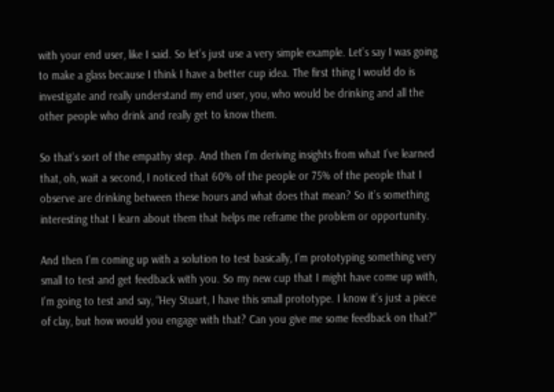with your end user, like I said. So let’s just use a very simple example. Let’s say I was going to make a glass because I think I have a better cup idea. The first thing I would do is investigate and really understand my end user, you, who would be drinking and all the other people who drink and really get to know them.

So that’s sort of the empathy step. And then I’m deriving insights from what I’ve learned that, oh, wait a second, I noticed that 60% of the people or 75% of the people that I observe are drinking between these hours and what does that mean? So it’s something interesting that I learn about them that helps me reframe the problem or opportunity.

And then I’m coming up with a solution to test basically, I’m prototyping something very small to test and get feedback with you. So my new cup that I might have come up with, I’m going to test and say, “Hey Stuart, I have this small prototype. I know it’s just a piece of clay, but how would you engage with that? Can you give me some feedback on that?”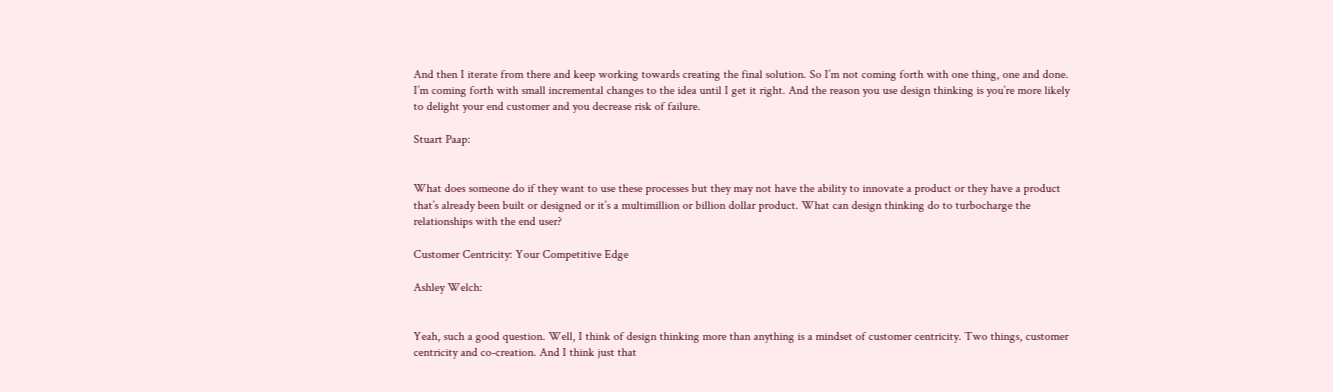And then I iterate from there and keep working towards creating the final solution. So I’m not coming forth with one thing, one and done. I’m coming forth with small incremental changes to the idea until I get it right. And the reason you use design thinking is you’re more likely to delight your end customer and you decrease risk of failure.

Stuart Paap:


What does someone do if they want to use these processes but they may not have the ability to innovate a product or they have a product that’s already been built or designed or it’s a multimillion or billion dollar product. What can design thinking do to turbocharge the relationships with the end user?

Customer Centricity: Your Competitive Edge

Ashley Welch:


Yeah, such a good question. Well, I think of design thinking more than anything is a mindset of customer centricity. Two things, customer centricity and co-creation. And I think just that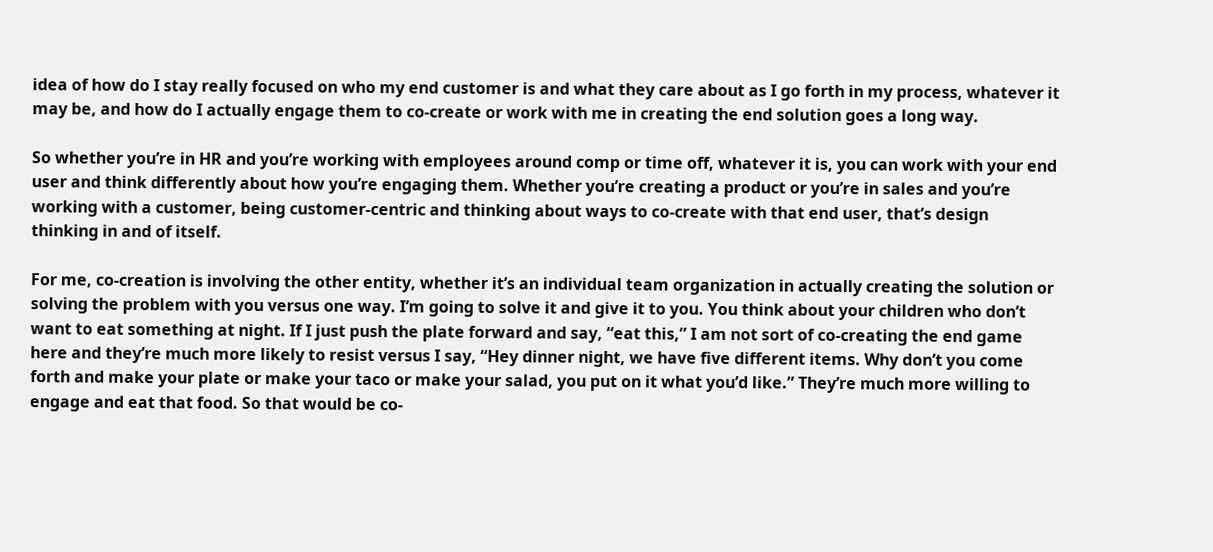idea of how do I stay really focused on who my end customer is and what they care about as I go forth in my process, whatever it may be, and how do I actually engage them to co-create or work with me in creating the end solution goes a long way.

So whether you’re in HR and you’re working with employees around comp or time off, whatever it is, you can work with your end user and think differently about how you’re engaging them. Whether you’re creating a product or you’re in sales and you’re working with a customer, being customer-centric and thinking about ways to co-create with that end user, that’s design thinking in and of itself.

For me, co-creation is involving the other entity, whether it’s an individual team organization in actually creating the solution or solving the problem with you versus one way. I’m going to solve it and give it to you. You think about your children who don’t want to eat something at night. If I just push the plate forward and say, “eat this,” I am not sort of co-creating the end game here and they’re much more likely to resist versus I say, “Hey dinner night, we have five different items. Why don’t you come forth and make your plate or make your taco or make your salad, you put on it what you’d like.” They’re much more willing to engage and eat that food. So that would be co-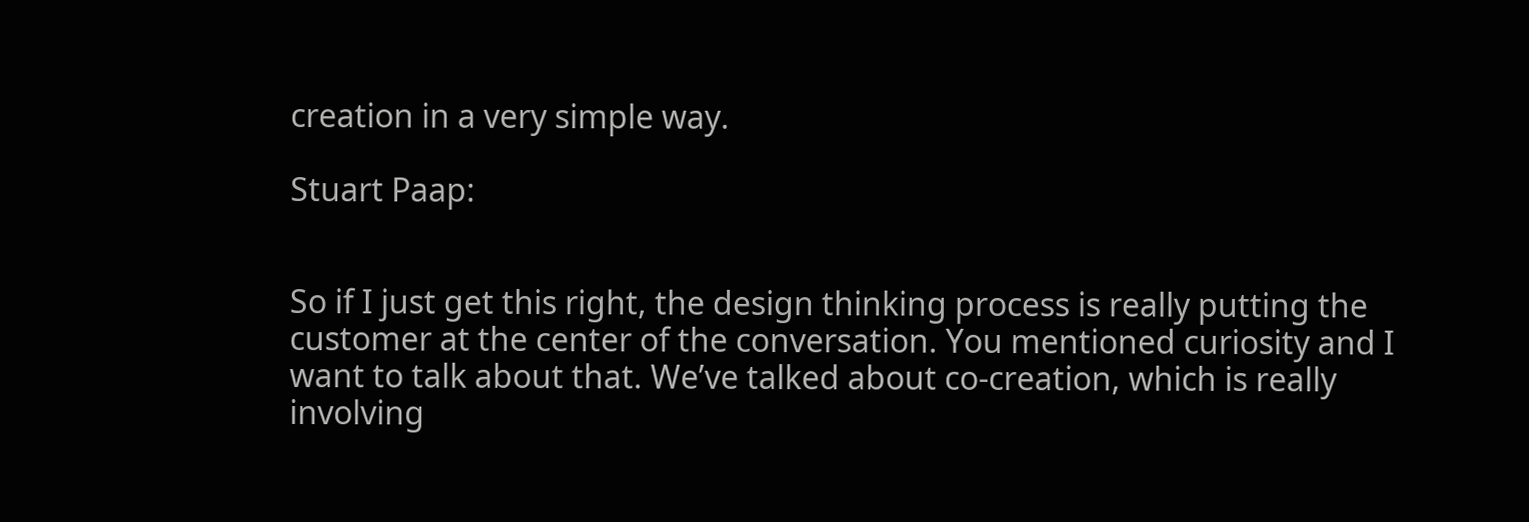creation in a very simple way.

Stuart Paap:


So if I just get this right, the design thinking process is really putting the customer at the center of the conversation. You mentioned curiosity and I want to talk about that. We’ve talked about co-creation, which is really involving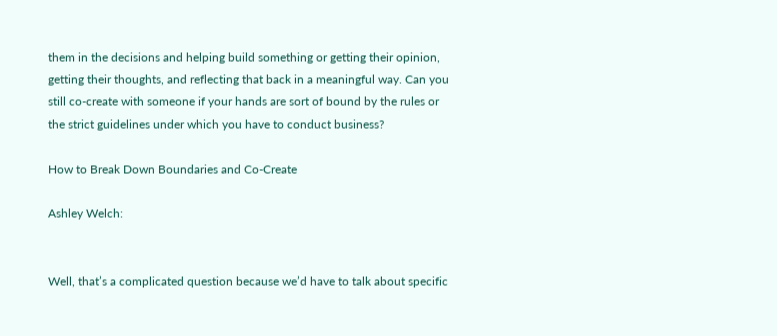them in the decisions and helping build something or getting their opinion, getting their thoughts, and reflecting that back in a meaningful way. Can you still co-create with someone if your hands are sort of bound by the rules or the strict guidelines under which you have to conduct business?

How to Break Down Boundaries and Co-Create

Ashley Welch:


Well, that’s a complicated question because we’d have to talk about specific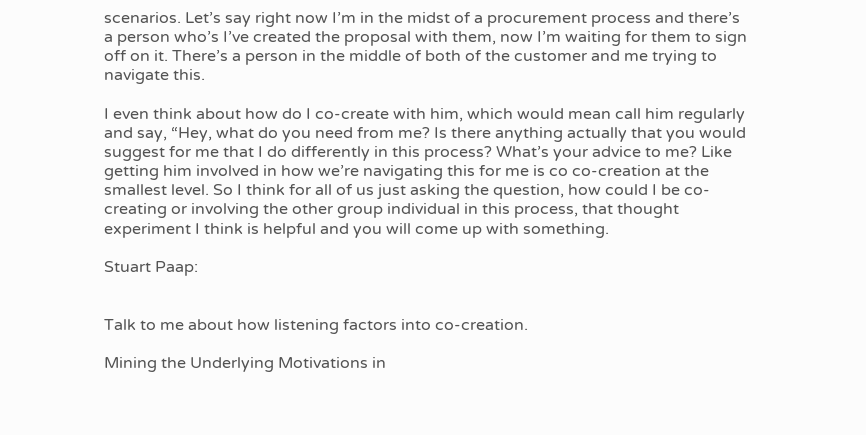scenarios. Let’s say right now I’m in the midst of a procurement process and there’s a person who’s I’ve created the proposal with them, now I’m waiting for them to sign off on it. There’s a person in the middle of both of the customer and me trying to navigate this.

I even think about how do I co-create with him, which would mean call him regularly and say, “Hey, what do you need from me? Is there anything actually that you would suggest for me that I do differently in this process? What’s your advice to me? Like getting him involved in how we’re navigating this for me is co co-creation at the smallest level. So I think for all of us just asking the question, how could I be co-creating or involving the other group individual in this process, that thought experiment I think is helpful and you will come up with something.

Stuart Paap:


Talk to me about how listening factors into co-creation.

Mining the Underlying Motivations in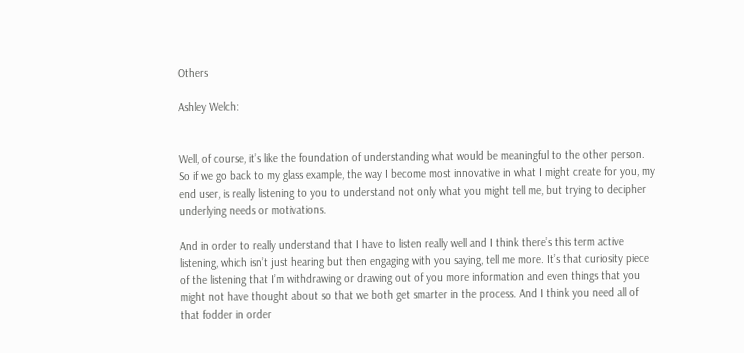Others

Ashley Welch:


Well, of course, it’s like the foundation of understanding what would be meaningful to the other person. So if we go back to my glass example, the way I become most innovative in what I might create for you, my end user, is really listening to you to understand not only what you might tell me, but trying to decipher underlying needs or motivations.

And in order to really understand that I have to listen really well and I think there’s this term active listening, which isn’t just hearing but then engaging with you saying, tell me more. It’s that curiosity piece of the listening that I’m withdrawing or drawing out of you more information and even things that you might not have thought about so that we both get smarter in the process. And I think you need all of that fodder in order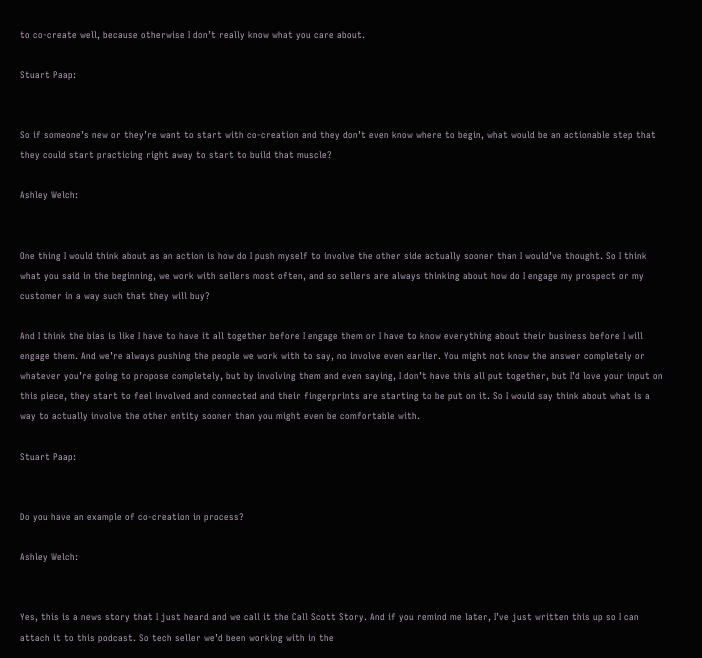to co-create well, because otherwise I don’t really know what you care about.

Stuart Paap:


So if someone’s new or they’re want to start with co-creation and they don’t even know where to begin, what would be an actionable step that they could start practicing right away to start to build that muscle?

Ashley Welch:


One thing I would think about as an action is how do I push myself to involve the other side actually sooner than I would’ve thought. So I think what you said in the beginning, we work with sellers most often, and so sellers are always thinking about how do I engage my prospect or my customer in a way such that they will buy?

And I think the bias is like I have to have it all together before I engage them or I have to know everything about their business before I will engage them. And we’re always pushing the people we work with to say, no involve even earlier. You might not know the answer completely or whatever you’re going to propose completely, but by involving them and even saying, I don’t have this all put together, but I’d love your input on this piece, they start to feel involved and connected and their fingerprints are starting to be put on it. So I would say think about what is a way to actually involve the other entity sooner than you might even be comfortable with.

Stuart Paap:


Do you have an example of co-creation in process?

Ashley Welch:


Yes, this is a news story that I just heard and we call it the Call Scott Story. And if you remind me later, I’ve just written this up so I can attach it to this podcast. So tech seller we’d been working with in the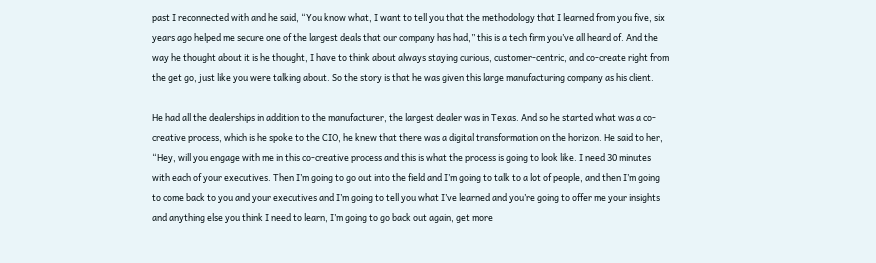past I reconnected with and he said, “You know what, I want to tell you that the methodology that I learned from you five, six years ago helped me secure one of the largest deals that our company has had,” this is a tech firm you’ve all heard of. And the way he thought about it is he thought, I have to think about always staying curious, customer-centric, and co-create right from the get go, just like you were talking about. So the story is that he was given this large manufacturing company as his client.

He had all the dealerships in addition to the manufacturer, the largest dealer was in Texas. And so he started what was a co-creative process, which is he spoke to the CIO, he knew that there was a digital transformation on the horizon. He said to her, “Hey, will you engage with me in this co-creative process and this is what the process is going to look like. I need 30 minutes with each of your executives. Then I’m going to go out into the field and I’m going to talk to a lot of people, and then I’m going to come back to you and your executives and I’m going to tell you what I’ve learned and you’re going to offer me your insights and anything else you think I need to learn, I’m going to go back out again, get more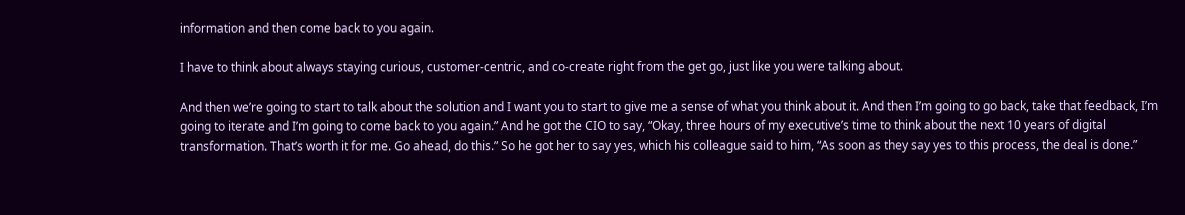information and then come back to you again.

I have to think about always staying curious, customer-centric, and co-create right from the get go, just like you were talking about.

And then we’re going to start to talk about the solution and I want you to start to give me a sense of what you think about it. And then I’m going to go back, take that feedback, I’m going to iterate and I’m going to come back to you again.” And he got the CIO to say, “Okay, three hours of my executive’s time to think about the next 10 years of digital transformation. That’s worth it for me. Go ahead, do this.” So he got her to say yes, which his colleague said to him, “As soon as they say yes to this process, the deal is done.”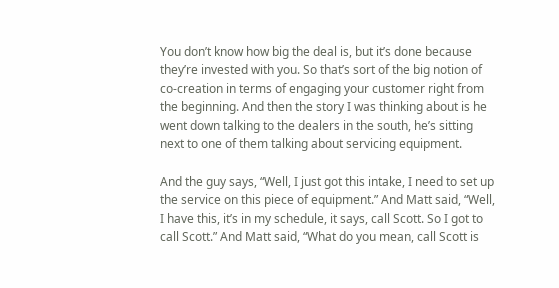You don’t know how big the deal is, but it’s done because they’re invested with you. So that’s sort of the big notion of co-creation in terms of engaging your customer right from the beginning. And then the story I was thinking about is he went down talking to the dealers in the south, he’s sitting next to one of them talking about servicing equipment.

And the guy says, “Well, I just got this intake, I need to set up the service on this piece of equipment.” And Matt said, “Well, I have this, it’s in my schedule, it says, call Scott. So I got to call Scott.” And Matt said, “What do you mean, call Scott is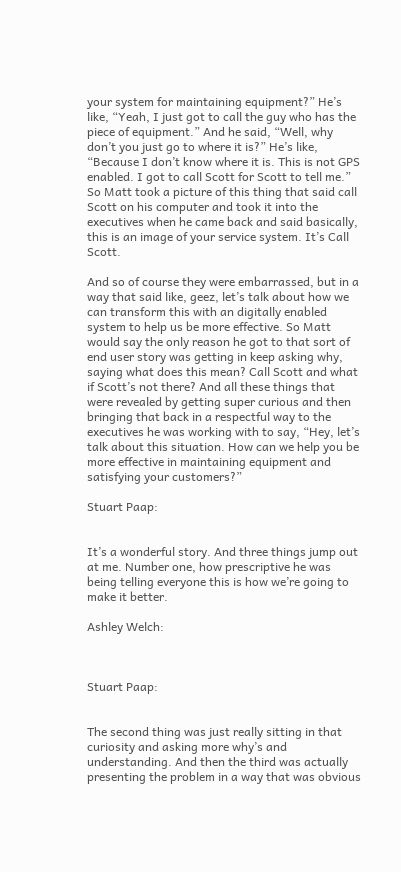your system for maintaining equipment?” He’s like, “Yeah, I just got to call the guy who has the piece of equipment.” And he said, “Well, why don’t you just go to where it is?” He’s like, “Because I don’t know where it is. This is not GPS enabled. I got to call Scott for Scott to tell me.” So Matt took a picture of this thing that said call Scott on his computer and took it into the executives when he came back and said basically, this is an image of your service system. It’s Call Scott.

And so of course they were embarrassed, but in a way that said like, geez, let’s talk about how we can transform this with an digitally enabled system to help us be more effective. So Matt would say the only reason he got to that sort of end user story was getting in keep asking why, saying what does this mean? Call Scott and what if Scott’s not there? And all these things that were revealed by getting super curious and then bringing that back in a respectful way to the executives he was working with to say, “Hey, let’s talk about this situation. How can we help you be more effective in maintaining equipment and satisfying your customers?”

Stuart Paap:


It’s a wonderful story. And three things jump out at me. Number one, how prescriptive he was being telling everyone this is how we’re going to make it better.

Ashley Welch:



Stuart Paap:


The second thing was just really sitting in that curiosity and asking more why’s and understanding. And then the third was actually presenting the problem in a way that was obvious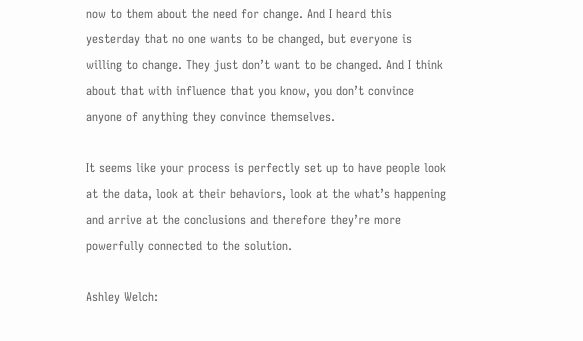now to them about the need for change. And I heard this yesterday that no one wants to be changed, but everyone is willing to change. They just don’t want to be changed. And I think about that with influence that you know, you don’t convince anyone of anything they convince themselves.

It seems like your process is perfectly set up to have people look at the data, look at their behaviors, look at the what’s happening and arrive at the conclusions and therefore they’re more powerfully connected to the solution.

Ashley Welch: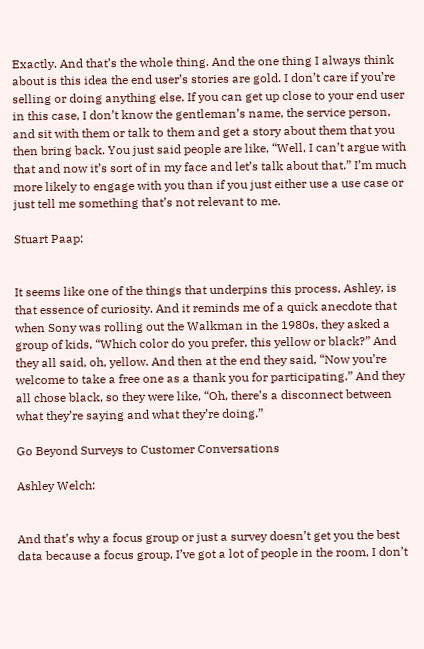Exactly. And that’s the whole thing. And the one thing I always think about is this idea the end user’s stories are gold. I don’t care if you’re selling or doing anything else. If you can get up close to your end user in this case, I don’t know the gentleman’s name, the service person, and sit with them or talk to them and get a story about them that you then bring back. You just said people are like, “Well, I can’t argue with that and now it’s sort of in my face and let’s talk about that.” I’m much more likely to engage with you than if you just either use a use case or just tell me something that’s not relevant to me.

Stuart Paap:


It seems like one of the things that underpins this process, Ashley, is that essence of curiosity. And it reminds me of a quick anecdote that when Sony was rolling out the Walkman in the 1980s, they asked a group of kids, “Which color do you prefer, this yellow or black?” And they all said, oh, yellow. And then at the end they said, “Now you’re welcome to take a free one as a thank you for participating.” And they all chose black, so they were like, “Oh, there’s a disconnect between what they’re saying and what they’re doing.”

Go Beyond Surveys to Customer Conversations

Ashley Welch:


And that’s why a focus group or just a survey doesn’t get you the best data because a focus group, I’ve got a lot of people in the room, I don’t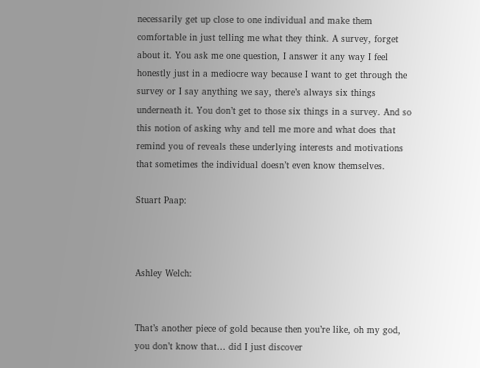necessarily get up close to one individual and make them comfortable in just telling me what they think. A survey, forget about it. You ask me one question, I answer it any way I feel honestly just in a mediocre way because I want to get through the survey or I say anything we say, there’s always six things underneath it. You don’t get to those six things in a survey. And so this notion of asking why and tell me more and what does that remind you of reveals these underlying interests and motivations that sometimes the individual doesn’t even know themselves.

Stuart Paap:



Ashley Welch:


That’s another piece of gold because then you’re like, oh my god, you don’t know that… did I just discover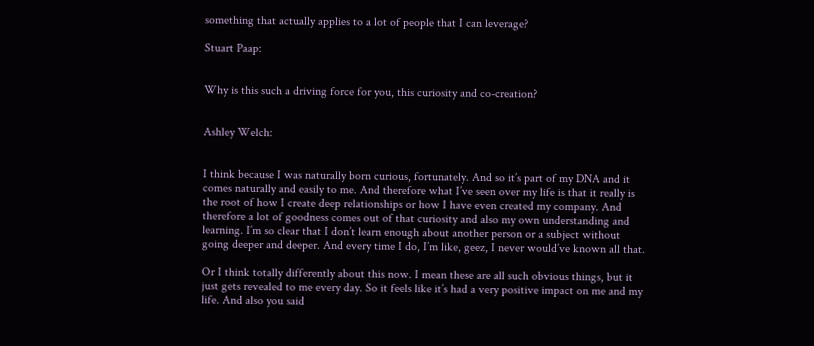something that actually applies to a lot of people that I can leverage?

Stuart Paap:


Why is this such a driving force for you, this curiosity and co-creation?


Ashley Welch:


I think because I was naturally born curious, fortunately. And so it’s part of my DNA and it comes naturally and easily to me. And therefore what I’ve seen over my life is that it really is the root of how I create deep relationships or how I have even created my company. And therefore a lot of goodness comes out of that curiosity and also my own understanding and learning. I’m so clear that I don’t learn enough about another person or a subject without going deeper and deeper. And every time I do, I’m like, geez, I never would’ve known all that.

Or I think totally differently about this now. I mean these are all such obvious things, but it just gets revealed to me every day. So it feels like it’s had a very positive impact on me and my life. And also you said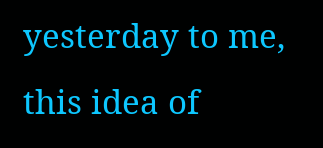yesterday to me, this idea of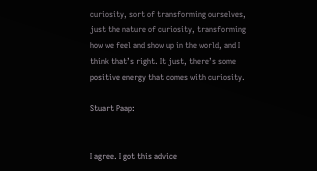curiosity, sort of transforming ourselves, just the nature of curiosity, transforming how we feel and show up in the world, and I think that’s right. It just, there’s some positive energy that comes with curiosity.

Stuart Paap:


I agree. I got this advice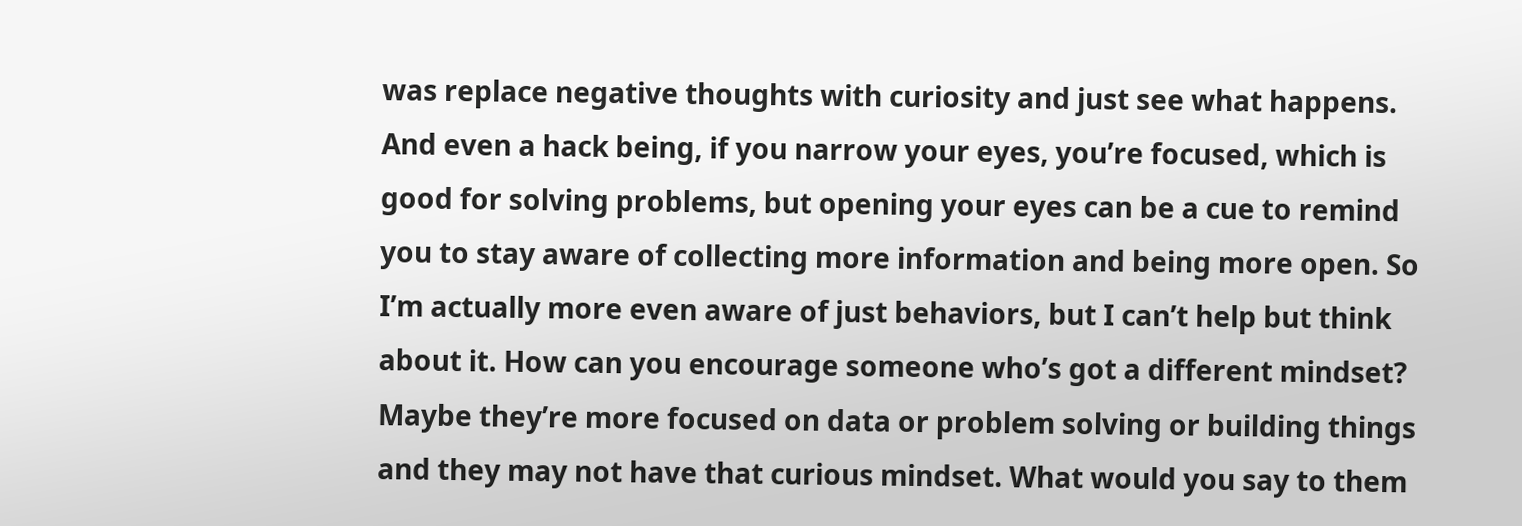was replace negative thoughts with curiosity and just see what happens. And even a hack being, if you narrow your eyes, you’re focused, which is good for solving problems, but opening your eyes can be a cue to remind you to stay aware of collecting more information and being more open. So I’m actually more even aware of just behaviors, but I can’t help but think about it. How can you encourage someone who’s got a different mindset? Maybe they’re more focused on data or problem solving or building things and they may not have that curious mindset. What would you say to them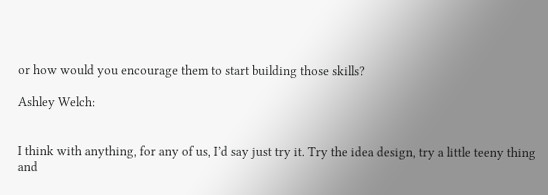or how would you encourage them to start building those skills?

Ashley Welch:


I think with anything, for any of us, I’d say just try it. Try the idea design, try a little teeny thing and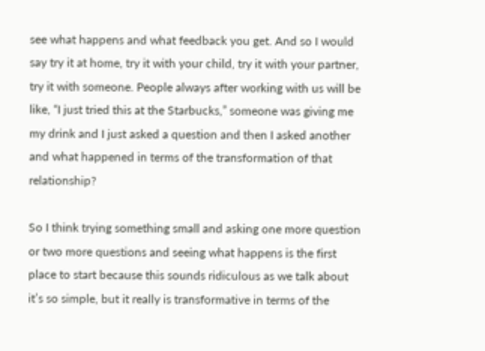see what happens and what feedback you get. And so I would say try it at home, try it with your child, try it with your partner, try it with someone. People always after working with us will be like, “I just tried this at the Starbucks,” someone was giving me my drink and I just asked a question and then I asked another and what happened in terms of the transformation of that relationship?

So I think trying something small and asking one more question or two more questions and seeing what happens is the first place to start because this sounds ridiculous as we talk about it’s so simple, but it really is transformative in terms of the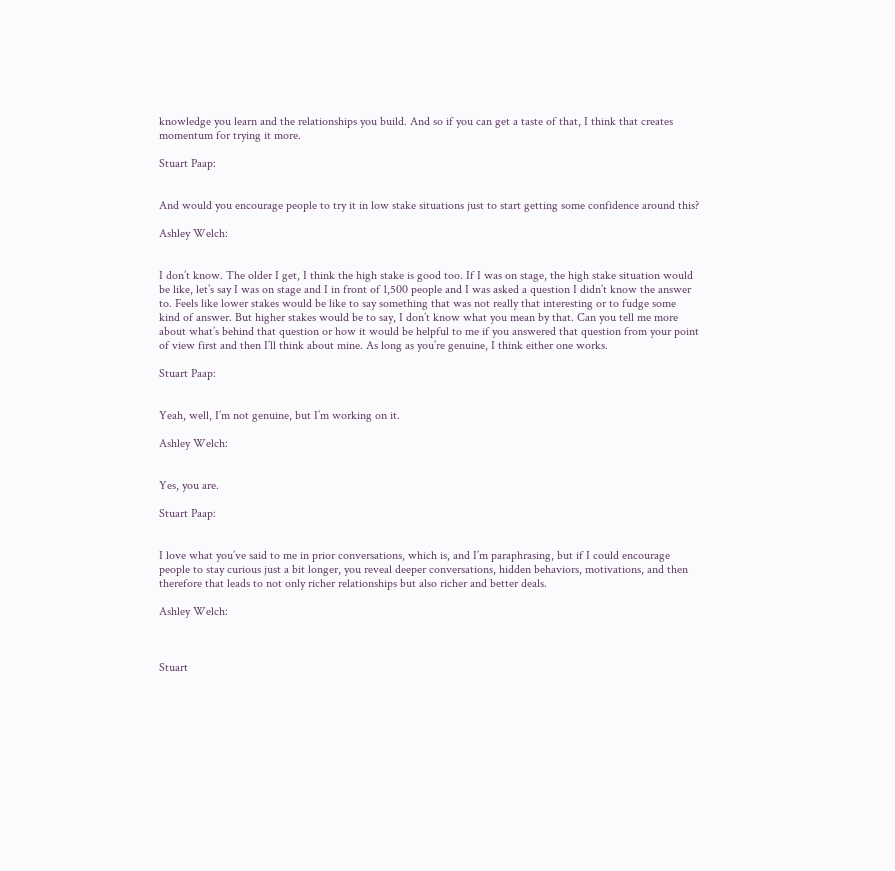knowledge you learn and the relationships you build. And so if you can get a taste of that, I think that creates momentum for trying it more.

Stuart Paap:


And would you encourage people to try it in low stake situations just to start getting some confidence around this?

Ashley Welch:


I don’t know. The older I get, I think the high stake is good too. If I was on stage, the high stake situation would be like, let’s say I was on stage and I in front of 1,500 people and I was asked a question I didn’t know the answer to. Feels like lower stakes would be like to say something that was not really that interesting or to fudge some kind of answer. But higher stakes would be to say, I don’t know what you mean by that. Can you tell me more about what’s behind that question or how it would be helpful to me if you answered that question from your point of view first and then I’ll think about mine. As long as you’re genuine, I think either one works.

Stuart Paap:


Yeah, well, I’m not genuine, but I’m working on it.

Ashley Welch:


Yes, you are.

Stuart Paap:


I love what you’ve said to me in prior conversations, which is, and I’m paraphrasing, but if I could encourage people to stay curious just a bit longer, you reveal deeper conversations, hidden behaviors, motivations, and then therefore that leads to not only richer relationships but also richer and better deals.

Ashley Welch:



Stuart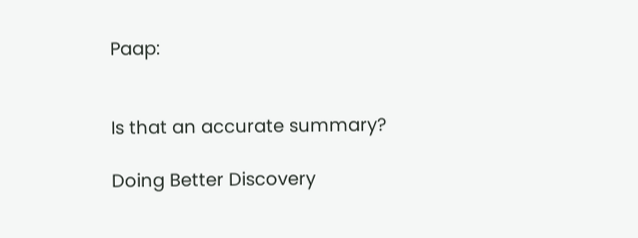Paap:


Is that an accurate summary?

Doing Better Discovery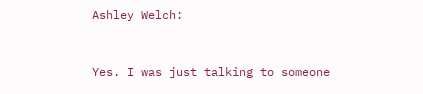Ashley Welch:


Yes. I was just talking to someone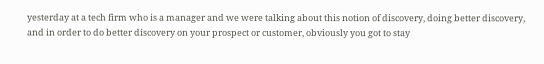yesterday at a tech firm who is a manager and we were talking about this notion of discovery, doing better discovery, and in order to do better discovery on your prospect or customer, obviously you got to stay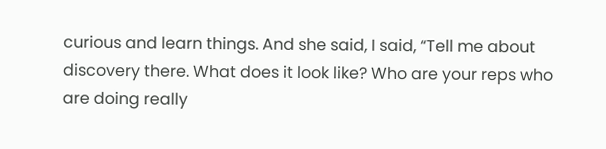curious and learn things. And she said, I said, “Tell me about discovery there. What does it look like? Who are your reps who are doing really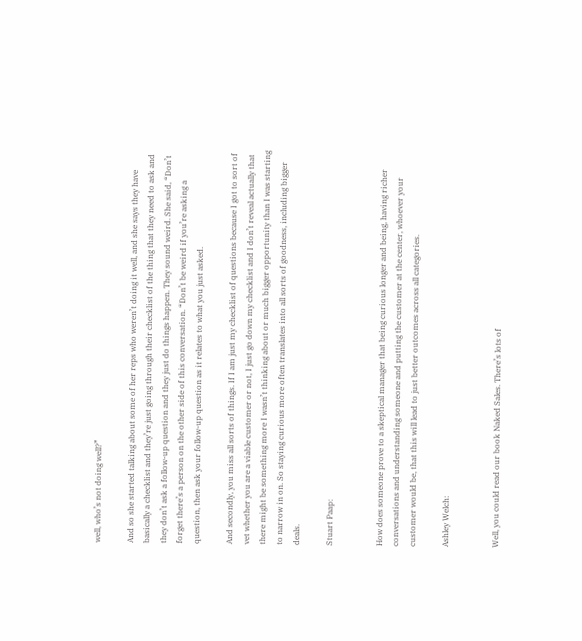well, who’s not doing well?”

And so she started talking about some of her reps who weren’t doing it well, and she says they have basically a checklist and they’re just going through their checklist of the thing that they need to ask and they don’t ask a follow-up question and they just do things happen. They sound weird. She said, “Don’t forget there’s a person on the other side of this conversation. “Don’t be weird if you’re asking a question, then ask your follow-up question as it relates to what you just asked.

And secondly, you miss all sorts of things. If I am just my checklist of questions because I got to sort of vet whether you are a viable customer or not, I just go down my checklist and I don’t reveal actually that there might be something more I wasn’t thinking about or much bigger opportunity than I was starting to narrow in on. So staying curious more often translates into all sorts of goodness, including bigger deals.

Stuart Paap:


How does someone prove to a skeptical manager that being curious longer and being, having richer conversations and understanding someone and putting the customer at the center, whoever your customer would be, that this will lead to just better outcomes across all categories.

Ashley Welch:


Well, you could read our book Naked Sales. There’s lots of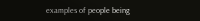examples of people being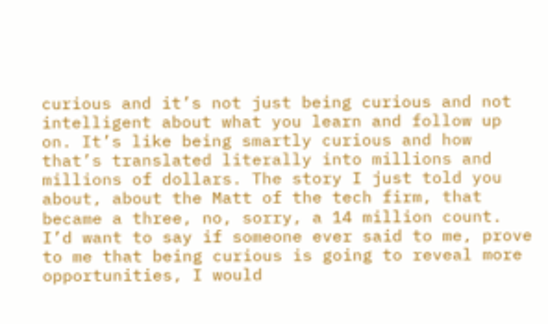curious and it’s not just being curious and not intelligent about what you learn and follow up on. It’s like being smartly curious and how that’s translated literally into millions and millions of dollars. The story I just told you about, about the Matt of the tech firm, that became a three, no, sorry, a 14 million count. I’d want to say if someone ever said to me, prove to me that being curious is going to reveal more opportunities, I would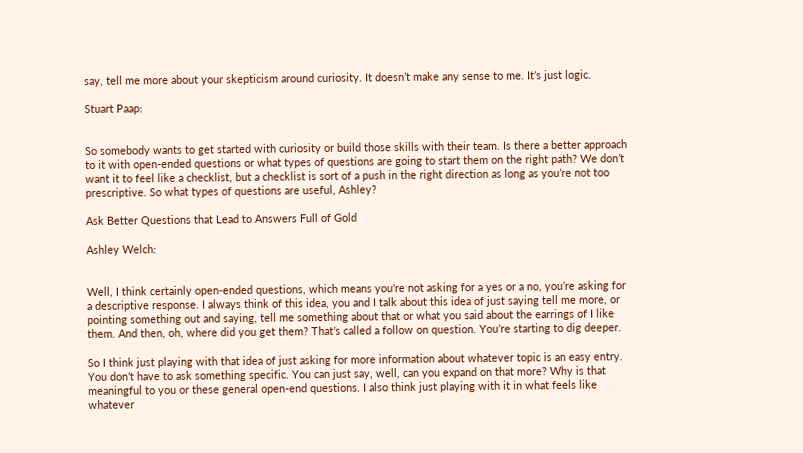say, tell me more about your skepticism around curiosity. It doesn’t make any sense to me. It’s just logic.

Stuart Paap:


So somebody wants to get started with curiosity or build those skills with their team. Is there a better approach to it with open-ended questions or what types of questions are going to start them on the right path? We don’t want it to feel like a checklist, but a checklist is sort of a push in the right direction as long as you’re not too prescriptive. So what types of questions are useful, Ashley?

Ask Better Questions that Lead to Answers Full of Gold

Ashley Welch:


Well, I think certainly open-ended questions, which means you’re not asking for a yes or a no, you’re asking for a descriptive response. I always think of this idea, you and I talk about this idea of just saying tell me more, or pointing something out and saying, tell me something about that or what you said about the earrings of I like them. And then, oh, where did you get them? That’s called a follow on question. You’re starting to dig deeper.

So I think just playing with that idea of just asking for more information about whatever topic is an easy entry. You don’t have to ask something specific. You can just say, well, can you expand on that more? Why is that meaningful to you or these general open-end questions. I also think just playing with it in what feels like whatever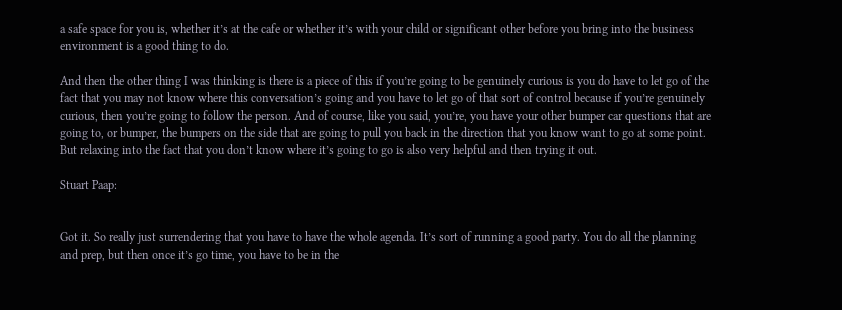a safe space for you is, whether it’s at the cafe or whether it’s with your child or significant other before you bring into the business environment is a good thing to do.

And then the other thing I was thinking is there is a piece of this if you’re going to be genuinely curious is you do have to let go of the fact that you may not know where this conversation’s going and you have to let go of that sort of control because if you’re genuinely curious, then you’re going to follow the person. And of course, like you said, you’re, you have your other bumper car questions that are going to, or bumper, the bumpers on the side that are going to pull you back in the direction that you know want to go at some point. But relaxing into the fact that you don’t know where it’s going to go is also very helpful and then trying it out.

Stuart Paap:


Got it. So really just surrendering that you have to have the whole agenda. It’s sort of running a good party. You do all the planning and prep, but then once it’s go time, you have to be in the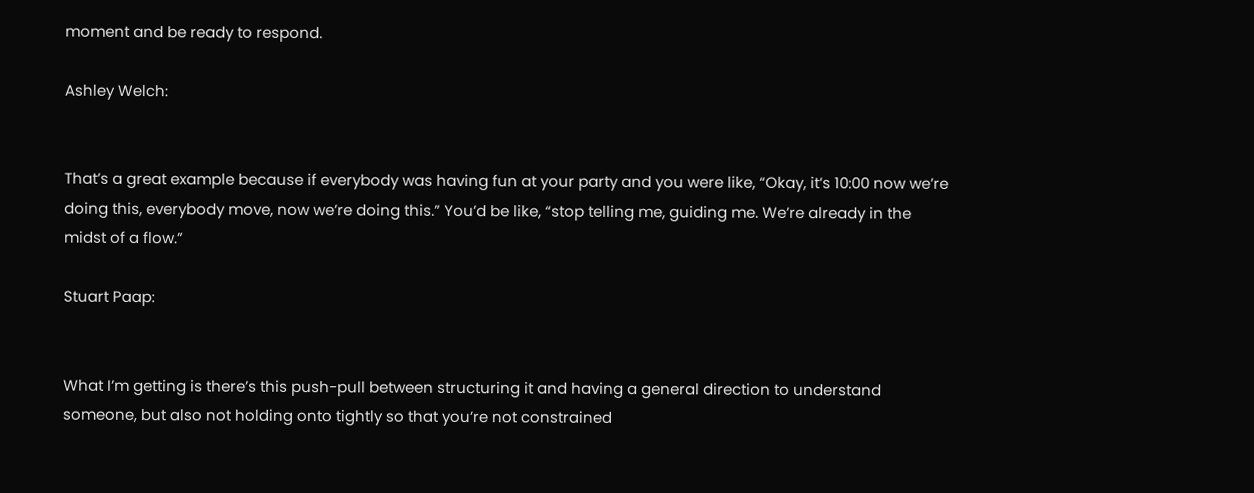moment and be ready to respond.

Ashley Welch:


That’s a great example because if everybody was having fun at your party and you were like, “Okay, it’s 10:00 now we’re doing this, everybody move, now we’re doing this.” You’d be like, “stop telling me, guiding me. We’re already in the midst of a flow.”

Stuart Paap:


What I’m getting is there’s this push-pull between structuring it and having a general direction to understand someone, but also not holding onto tightly so that you’re not constrained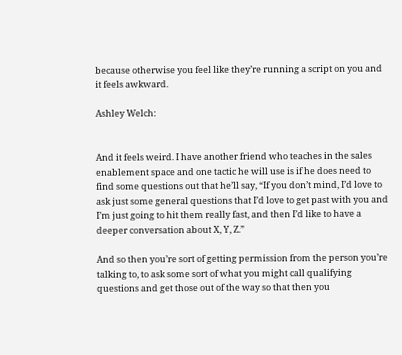because otherwise you feel like they’re running a script on you and it feels awkward.

Ashley Welch:


And it feels weird. I have another friend who teaches in the sales enablement space and one tactic he will use is if he does need to find some questions out that he’ll say, “If you don’t mind, I’d love to ask just some general questions that I’d love to get past with you and I’m just going to hit them really fast, and then I’d like to have a deeper conversation about X, Y, Z.”

And so then you’re sort of getting permission from the person you’re talking to, to ask some sort of what you might call qualifying questions and get those out of the way so that then you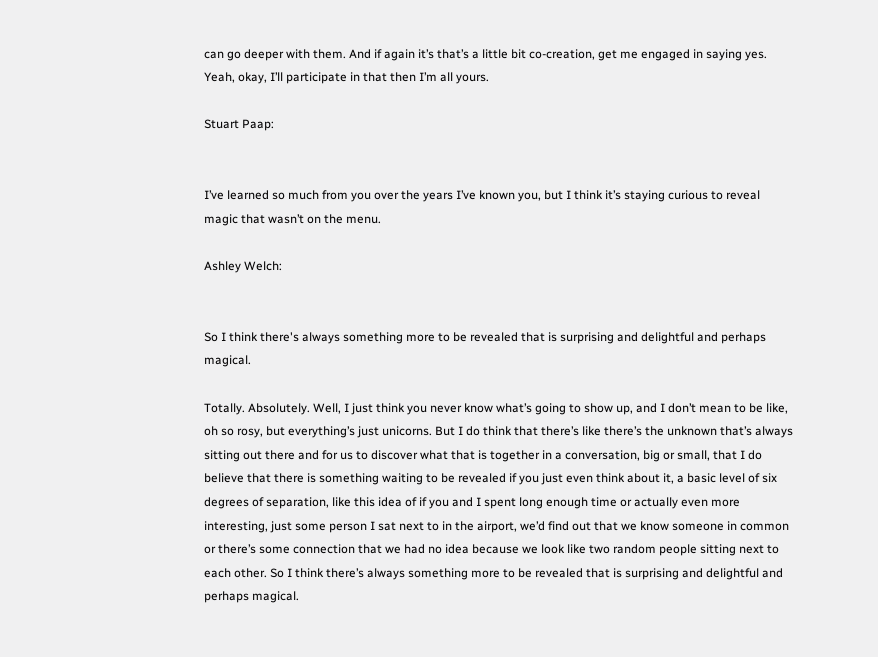can go deeper with them. And if again it’s that’s a little bit co-creation, get me engaged in saying yes. Yeah, okay, I’ll participate in that then I’m all yours.

Stuart Paap:


I’ve learned so much from you over the years I’ve known you, but I think it’s staying curious to reveal magic that wasn’t on the menu.

Ashley Welch:


So I think there's always something more to be revealed that is surprising and delightful and perhaps magical.

Totally. Absolutely. Well, I just think you never know what’s going to show up, and I don’t mean to be like, oh so rosy, but everything’s just unicorns. But I do think that there’s like there’s the unknown that’s always sitting out there and for us to discover what that is together in a conversation, big or small, that I do believe that there is something waiting to be revealed if you just even think about it, a basic level of six degrees of separation, like this idea of if you and I spent long enough time or actually even more interesting, just some person I sat next to in the airport, we’d find out that we know someone in common or there’s some connection that we had no idea because we look like two random people sitting next to each other. So I think there’s always something more to be revealed that is surprising and delightful and perhaps magical.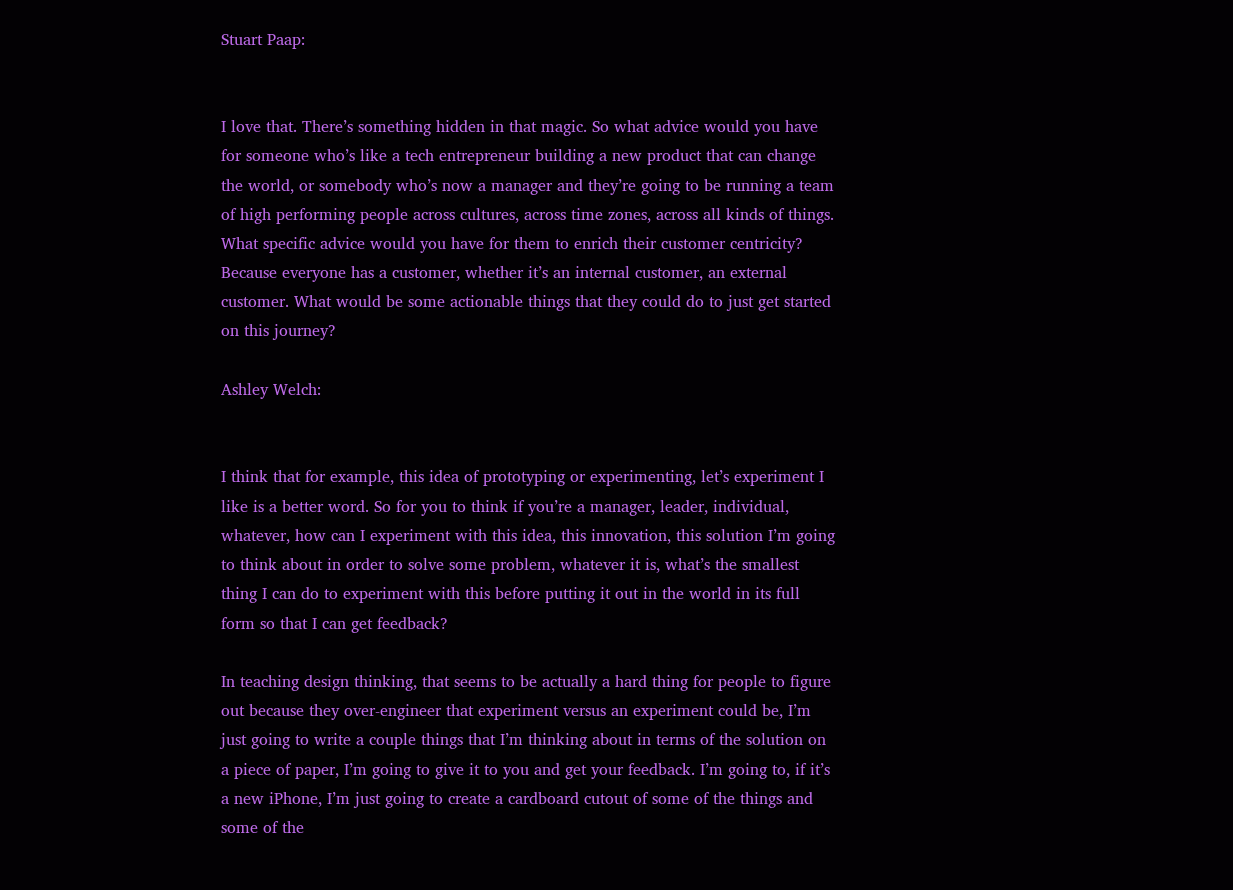Stuart Paap:


I love that. There’s something hidden in that magic. So what advice would you have for someone who’s like a tech entrepreneur building a new product that can change the world, or somebody who’s now a manager and they’re going to be running a team of high performing people across cultures, across time zones, across all kinds of things. What specific advice would you have for them to enrich their customer centricity? Because everyone has a customer, whether it’s an internal customer, an external customer. What would be some actionable things that they could do to just get started on this journey?

Ashley Welch:


I think that for example, this idea of prototyping or experimenting, let’s experiment I like is a better word. So for you to think if you’re a manager, leader, individual, whatever, how can I experiment with this idea, this innovation, this solution I’m going to think about in order to solve some problem, whatever it is, what’s the smallest thing I can do to experiment with this before putting it out in the world in its full form so that I can get feedback?

In teaching design thinking, that seems to be actually a hard thing for people to figure out because they over-engineer that experiment versus an experiment could be, I’m just going to write a couple things that I’m thinking about in terms of the solution on a piece of paper, I’m going to give it to you and get your feedback. I’m going to, if it’s a new iPhone, I’m just going to create a cardboard cutout of some of the things and some of the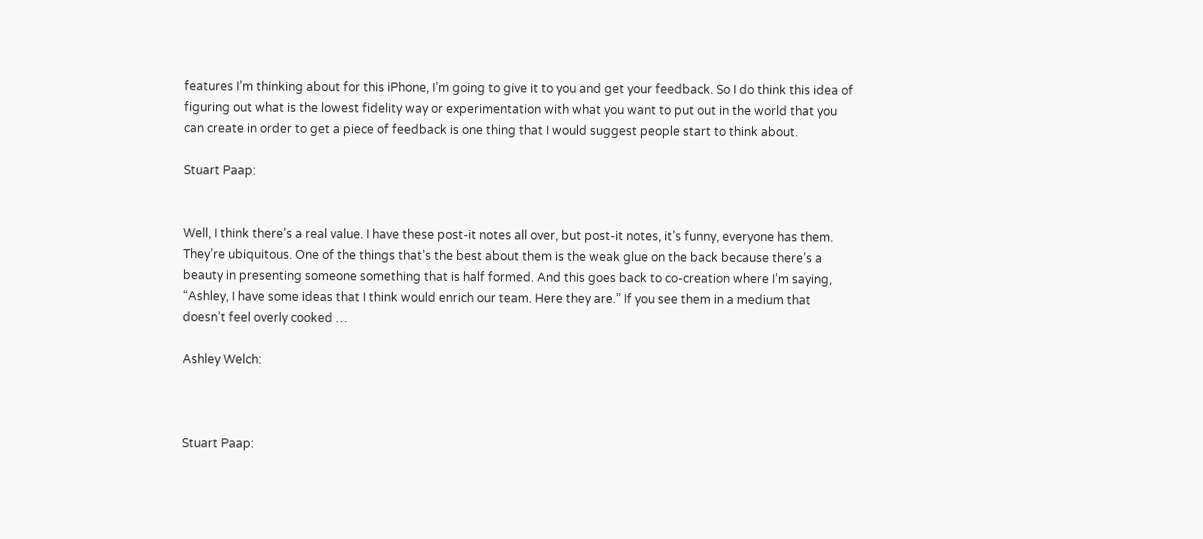features I’m thinking about for this iPhone, I’m going to give it to you and get your feedback. So I do think this idea of figuring out what is the lowest fidelity way or experimentation with what you want to put out in the world that you can create in order to get a piece of feedback is one thing that I would suggest people start to think about.

Stuart Paap:


Well, I think there’s a real value. I have these post-it notes all over, but post-it notes, it’s funny, everyone has them. They’re ubiquitous. One of the things that’s the best about them is the weak glue on the back because there’s a beauty in presenting someone something that is half formed. And this goes back to co-creation where I’m saying, “Ashley, I have some ideas that I think would enrich our team. Here they are.” If you see them in a medium that doesn’t feel overly cooked …

Ashley Welch:



Stuart Paap: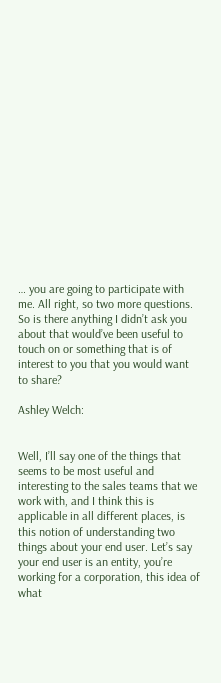… you are going to participate with me. All right, so two more questions. So is there anything I didn’t ask you about that would’ve been useful to touch on or something that is of interest to you that you would want to share?

Ashley Welch:


Well, I’ll say one of the things that seems to be most useful and interesting to the sales teams that we work with, and I think this is applicable in all different places, is this notion of understanding two things about your end user. Let’s say your end user is an entity, you’re working for a corporation, this idea of what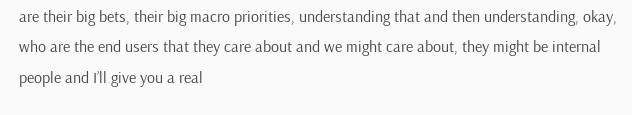are their big bets, their big macro priorities, understanding that and then understanding, okay, who are the end users that they care about and we might care about, they might be internal people and I’ll give you a real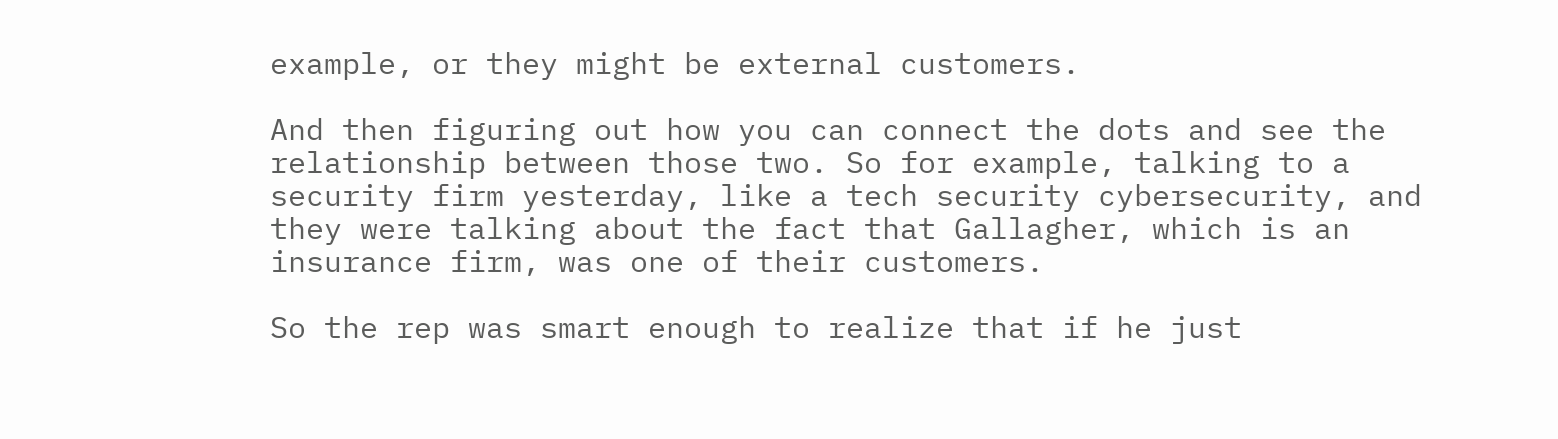example, or they might be external customers.

And then figuring out how you can connect the dots and see the relationship between those two. So for example, talking to a security firm yesterday, like a tech security cybersecurity, and they were talking about the fact that Gallagher, which is an insurance firm, was one of their customers.

So the rep was smart enough to realize that if he just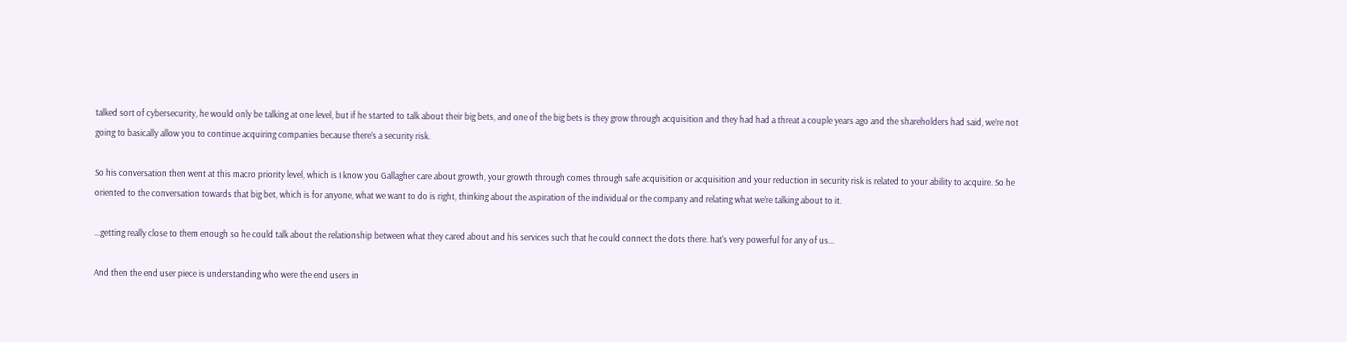talked sort of cybersecurity, he would only be talking at one level, but if he started to talk about their big bets, and one of the big bets is they grow through acquisition and they had had a threat a couple years ago and the shareholders had said, we’re not going to basically allow you to continue acquiring companies because there’s a security risk.

So his conversation then went at this macro priority level, which is I know you Gallagher care about growth, your growth through comes through safe acquisition or acquisition and your reduction in security risk is related to your ability to acquire. So he oriented to the conversation towards that big bet, which is for anyone, what we want to do is right, thinking about the aspiration of the individual or the company and relating what we’re talking about to it.

...getting really close to them enough so he could talk about the relationship between what they cared about and his services such that he could connect the dots there. hat's very powerful for any of us...

And then the end user piece is understanding who were the end users in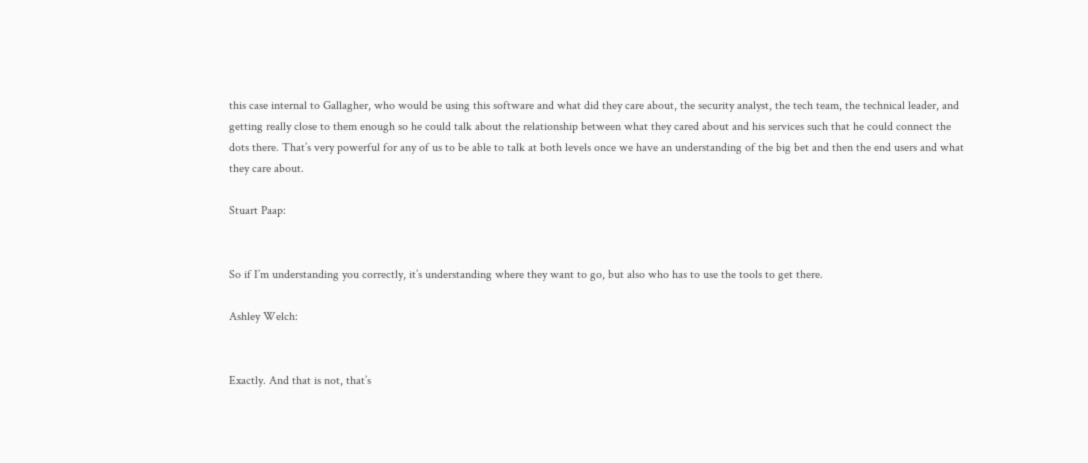this case internal to Gallagher, who would be using this software and what did they care about, the security analyst, the tech team, the technical leader, and getting really close to them enough so he could talk about the relationship between what they cared about and his services such that he could connect the dots there. That’s very powerful for any of us to be able to talk at both levels once we have an understanding of the big bet and then the end users and what they care about.

Stuart Paap:


So if I’m understanding you correctly, it’s understanding where they want to go, but also who has to use the tools to get there.

Ashley Welch:


Exactly. And that is not, that’s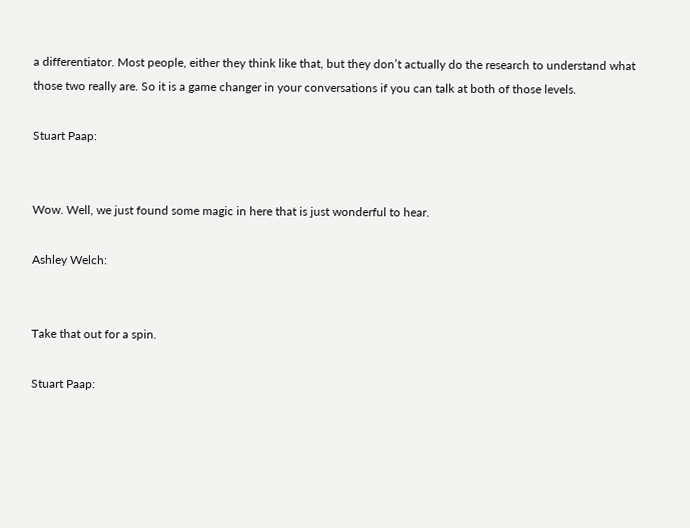a differentiator. Most people, either they think like that, but they don’t actually do the research to understand what those two really are. So it is a game changer in your conversations if you can talk at both of those levels.

Stuart Paap:


Wow. Well, we just found some magic in here that is just wonderful to hear.

Ashley Welch:


Take that out for a spin.

Stuart Paap: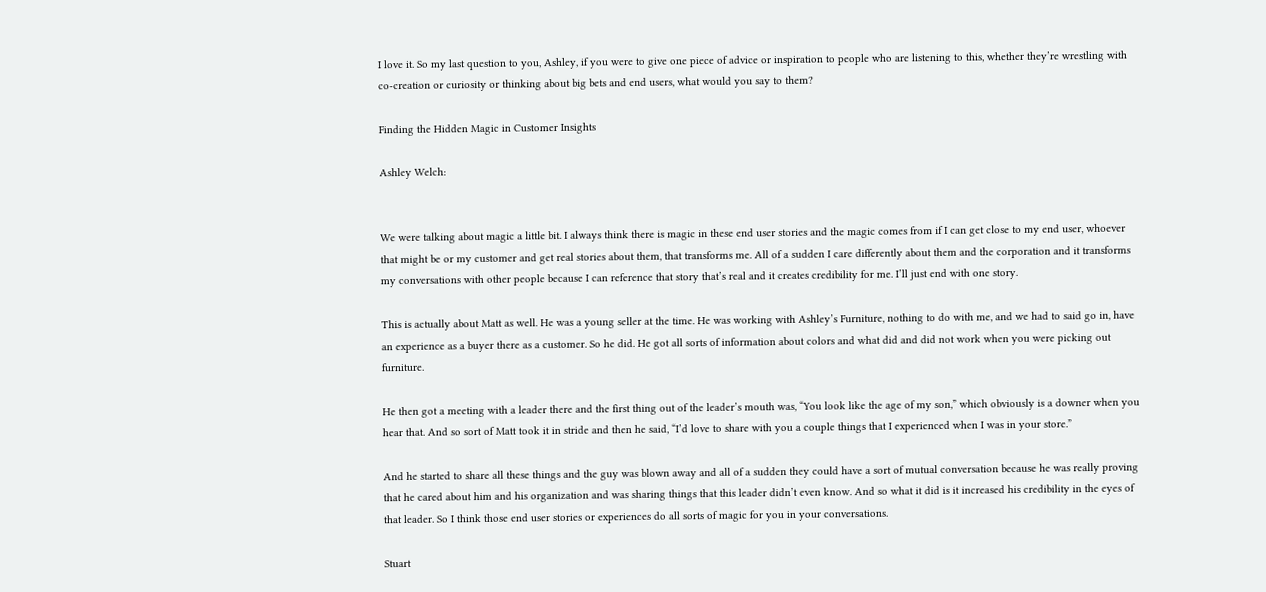I love it. So my last question to you, Ashley, if you were to give one piece of advice or inspiration to people who are listening to this, whether they’re wrestling with co-creation or curiosity or thinking about big bets and end users, what would you say to them?

Finding the Hidden Magic in Customer Insights

Ashley Welch:


We were talking about magic a little bit. I always think there is magic in these end user stories and the magic comes from if I can get close to my end user, whoever that might be or my customer and get real stories about them, that transforms me. All of a sudden I care differently about them and the corporation and it transforms my conversations with other people because I can reference that story that’s real and it creates credibility for me. I’ll just end with one story.

This is actually about Matt as well. He was a young seller at the time. He was working with Ashley’s Furniture, nothing to do with me, and we had to said go in, have an experience as a buyer there as a customer. So he did. He got all sorts of information about colors and what did and did not work when you were picking out furniture.

He then got a meeting with a leader there and the first thing out of the leader’s mouth was, “You look like the age of my son,” which obviously is a downer when you hear that. And so sort of Matt took it in stride and then he said, “I’d love to share with you a couple things that I experienced when I was in your store.”

And he started to share all these things and the guy was blown away and all of a sudden they could have a sort of mutual conversation because he was really proving that he cared about him and his organization and was sharing things that this leader didn’t even know. And so what it did is it increased his credibility in the eyes of that leader. So I think those end user stories or experiences do all sorts of magic for you in your conversations.

Stuart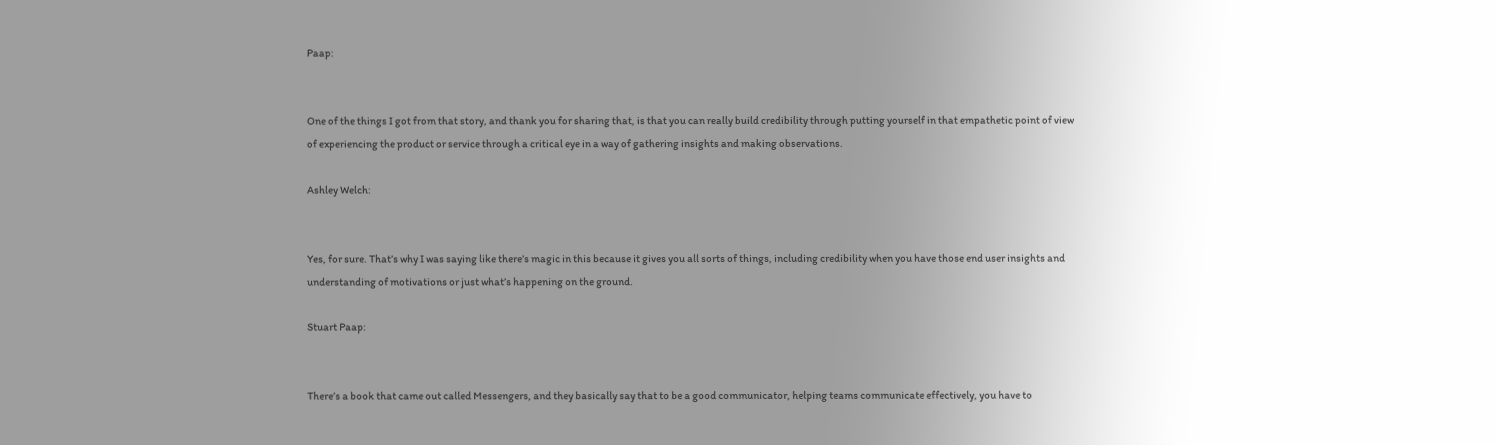Paap:


One of the things I got from that story, and thank you for sharing that, is that you can really build credibility through putting yourself in that empathetic point of view of experiencing the product or service through a critical eye in a way of gathering insights and making observations.

Ashley Welch:


Yes, for sure. That’s why I was saying like there’s magic in this because it gives you all sorts of things, including credibility when you have those end user insights and understanding of motivations or just what’s happening on the ground.

Stuart Paap:


There’s a book that came out called Messengers, and they basically say that to be a good communicator, helping teams communicate effectively, you have to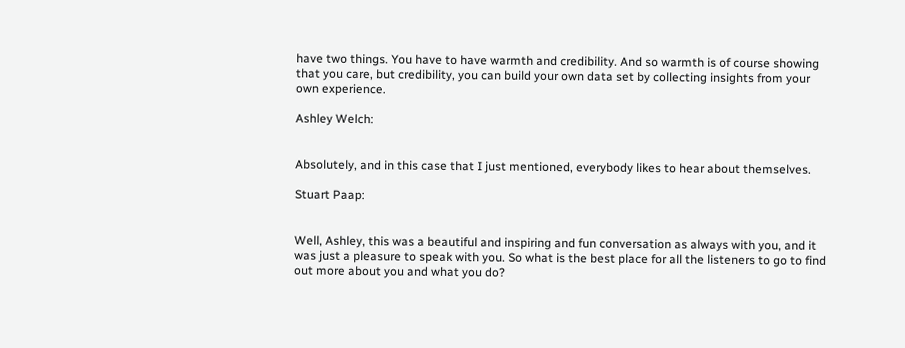have two things. You have to have warmth and credibility. And so warmth is of course showing that you care, but credibility, you can build your own data set by collecting insights from your own experience.

Ashley Welch:


Absolutely, and in this case that I just mentioned, everybody likes to hear about themselves.

Stuart Paap:


Well, Ashley, this was a beautiful and inspiring and fun conversation as always with you, and it was just a pleasure to speak with you. So what is the best place for all the listeners to go to find out more about you and what you do?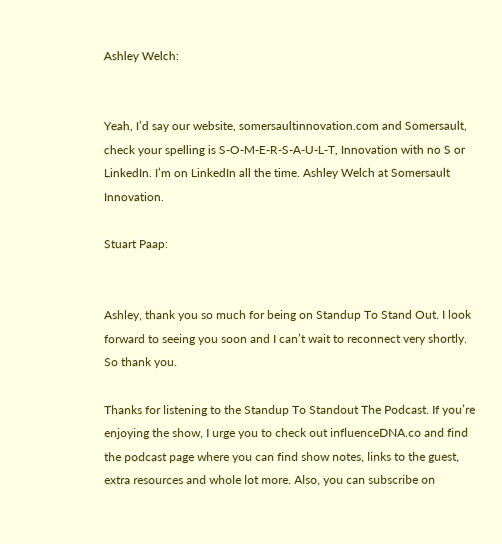Ashley Welch:


Yeah, I’d say our website, somersaultinnovation.com and Somersault, check your spelling is S-O-M-E-R-S-A-U-L-T, Innovation with no S or LinkedIn. I’m on LinkedIn all the time. Ashley Welch at Somersault Innovation.

Stuart Paap:


Ashley, thank you so much for being on Standup To Stand Out. I look forward to seeing you soon and I can’t wait to reconnect very shortly. So thank you.

Thanks for listening to the Standup To Standout The Podcast. If you’re enjoying the show, I urge you to check out influenceDNA.co and find the podcast page where you can find show notes, links to the guest, extra resources and whole lot more. Also, you can subscribe on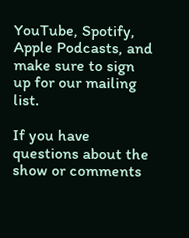YouTube, Spotify, Apple Podcasts, and make sure to sign up for our mailing list.

If you have questions about the show or comments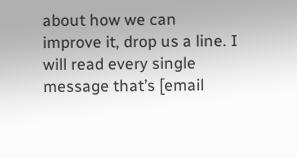about how we can improve it, drop us a line. I will read every single message that’s [email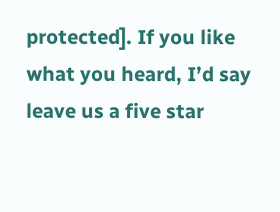protected]. If you like what you heard, I’d say leave us a five star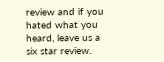review and if you hated what you heard, leave us a six star review.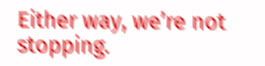Either way, we’re not stopping.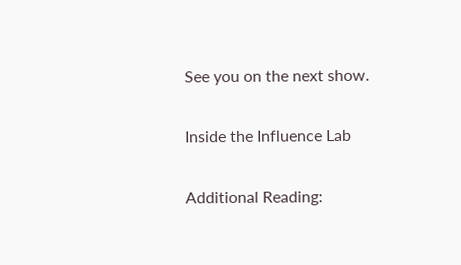See you on the next show.

Inside the Influence Lab

Additional Reading: